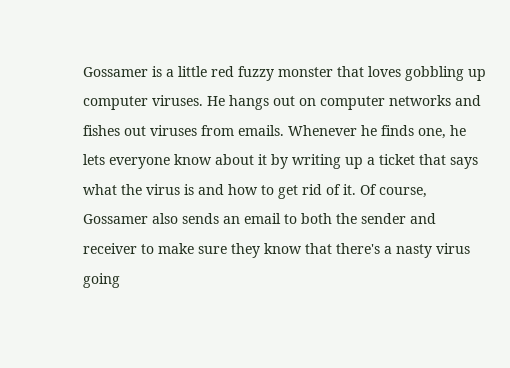Gossamer is a little red fuzzy monster that loves gobbling up computer viruses. He hangs out on computer networks and fishes out viruses from emails. Whenever he finds one, he lets everyone know about it by writing up a ticket that says what the virus is and how to get rid of it. Of course, Gossamer also sends an email to both the sender and receiver to make sure they know that there's a nasty virus going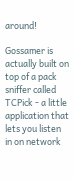around!

Gossamer is actually built on top of a pack sniffer called TCPick - a little application that lets you listen in on network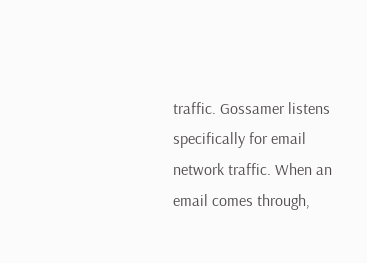traffic. Gossamer listens specifically for email network traffic. When an email comes through,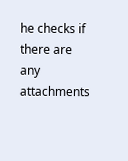he checks if there are any attachments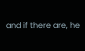and if there are, he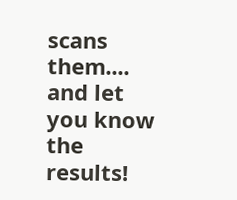scans them.... and let you know the results!